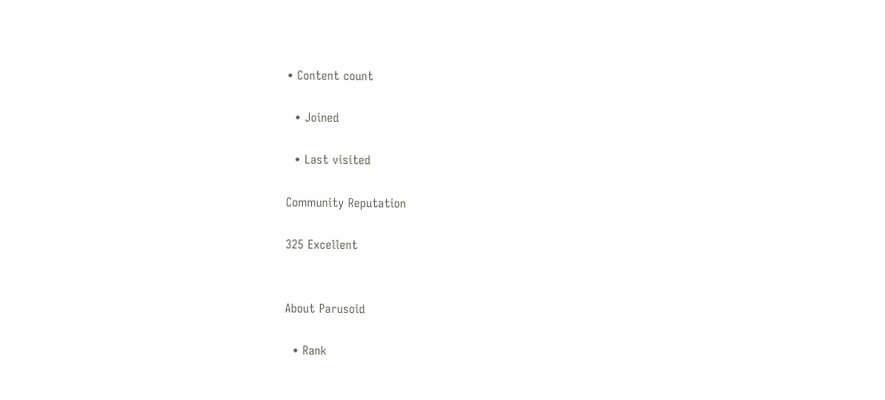• Content count

  • Joined

  • Last visited

Community Reputation

325 Excellent


About Parusoid

  • Rank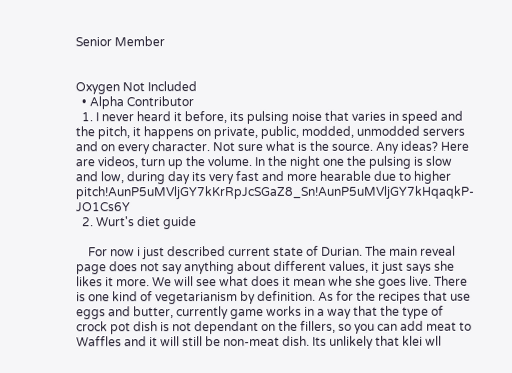Senior Member


Oxygen Not Included
  • Alpha Contributor
  1. I never heard it before, its pulsing noise that varies in speed and the pitch, it happens on private, public, modded, unmodded servers and on every character. Not sure what is the source. Any ideas? Here are videos, turn up the volume. In the night one the pulsing is slow and low, during day its very fast and more hearable due to higher pitch!AunP5uMVljGY7kKrRpJcSGaZ8_Sn!AunP5uMVljGY7kHqaqkP-JO1Cs6Y
  2. Wurt's diet guide

    For now i just described current state of Durian. The main reveal page does not say anything about different values, it just says she likes it more. We will see what does it mean whe she goes live. There is one kind of vegetarianism by definition. As for the recipes that use eggs and butter, currently game works in a way that the type of crock pot dish is not dependant on the fillers, so you can add meat to Waffles and it will still be non-meat dish. Its unlikely that klei wll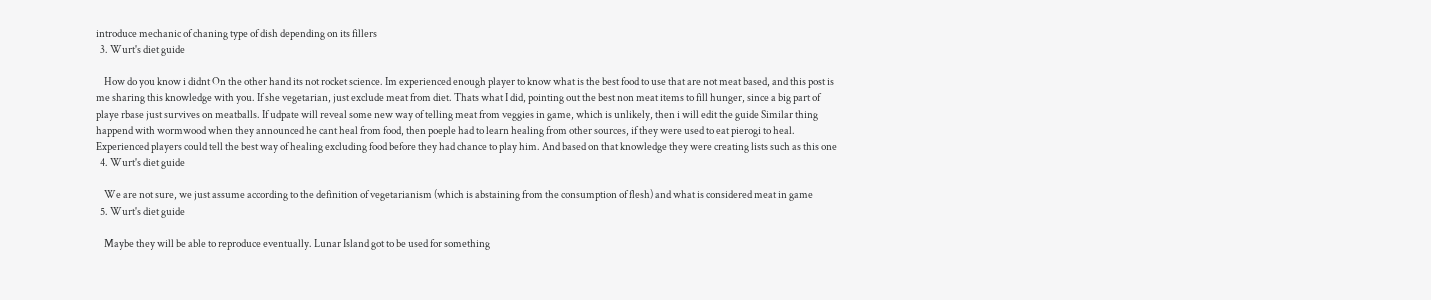introduce mechanic of chaning type of dish depending on its fillers
  3. Wurt's diet guide

    How do you know i didnt On the other hand its not rocket science. Im experienced enough player to know what is the best food to use that are not meat based, and this post is me sharing this knowledge with you. If she vegetarian, just exclude meat from diet. Thats what I did, pointing out the best non meat items to fill hunger, since a big part of playe rbase just survives on meatballs. If udpate will reveal some new way of telling meat from veggies in game, which is unlikely, then i will edit the guide Similar thing happend with wormwood when they announced he cant heal from food, then poeple had to learn healing from other sources, if they were used to eat pierogi to heal. Experienced players could tell the best way of healing excluding food before they had chance to play him. And based on that knowledge they were creating lists such as this one
  4. Wurt's diet guide

    We are not sure, we just assume according to the definition of vegetarianism (which is abstaining from the consumption of flesh) and what is considered meat in game
  5. Wurt's diet guide

    Maybe they will be able to reproduce eventually. Lunar Island got to be used for something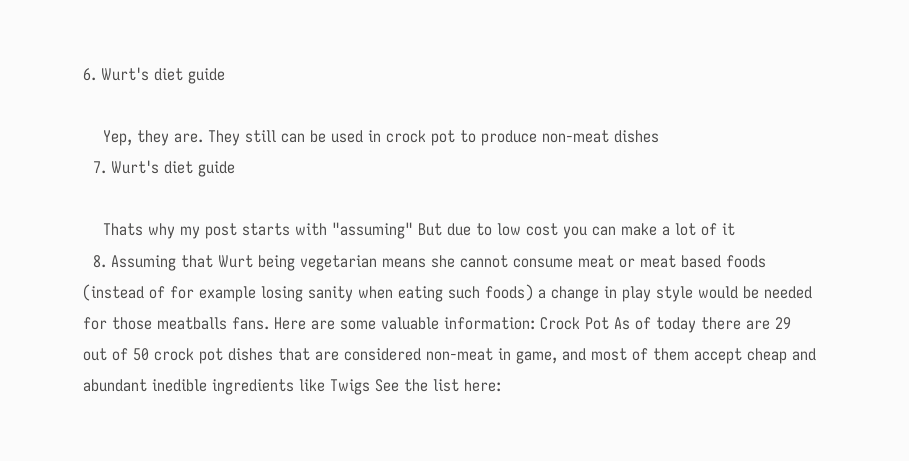6. Wurt's diet guide

    Yep, they are. They still can be used in crock pot to produce non-meat dishes
  7. Wurt's diet guide

    Thats why my post starts with "assuming" But due to low cost you can make a lot of it
  8. Assuming that Wurt being vegetarian means she cannot consume meat or meat based foods (instead of for example losing sanity when eating such foods) a change in play style would be needed for those meatballs fans. Here are some valuable information: Crock Pot As of today there are 29 out of 50 crock pot dishes that are considered non-meat in game, and most of them accept cheap and abundant inedible ingredients like Twigs See the list here: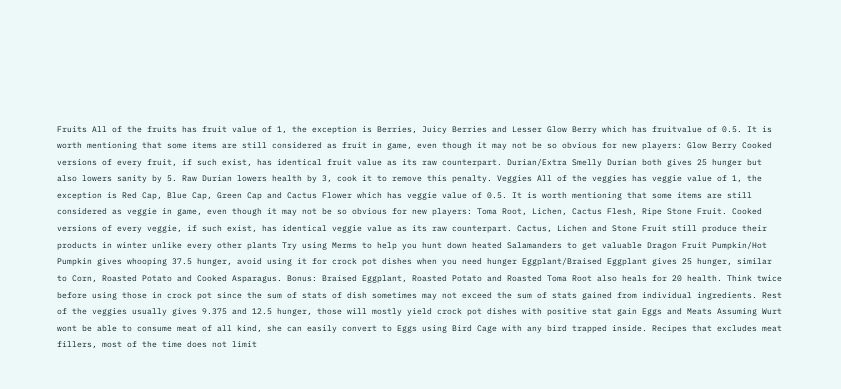Fruits All of the fruits has fruit value of 1, the exception is Berries, Juicy Berries and Lesser Glow Berry which has fruitvalue of 0.5. It is worth mentioning that some items are still considered as fruit in game, even though it may not be so obvious for new players: Glow Berry Cooked versions of every fruit, if such exist, has identical fruit value as its raw counterpart. Durian/Extra Smelly Durian both gives 25 hunger but also lowers sanity by 5. Raw Durian lowers health by 3, cook it to remove this penalty. Veggies All of the veggies has veggie value of 1, the exception is Red Cap, Blue Cap, Green Cap and Cactus Flower which has veggie value of 0.5. It is worth mentioning that some items are still considered as veggie in game, even though it may not be so obvious for new players: Toma Root, Lichen, Cactus Flesh, Ripe Stone Fruit. Cooked versions of every veggie, if such exist, has identical veggie value as its raw counterpart. Cactus, Lichen and Stone Fruit still produce their products in winter unlike every other plants Try using Merms to help you hunt down heated Salamanders to get valuable Dragon Fruit Pumpkin/Hot Pumpkin gives whooping 37.5 hunger, avoid using it for crock pot dishes when you need hunger Eggplant/Braised Eggplant gives 25 hunger, similar to Corn, Roasted Potato and Cooked Asparagus. Bonus: Braised Eggplant, Roasted Potato and Roasted Toma Root also heals for 20 health. Think twice before using those in crock pot since the sum of stats of dish sometimes may not exceed the sum of stats gained from individual ingredients. Rest of the veggies usually gives 9.375 and 12.5 hunger, those will mostly yield crock pot dishes with positive stat gain Eggs and Meats Assuming Wurt wont be able to consume meat of all kind, she can easily convert to Eggs using Bird Cage with any bird trapped inside. Recipes that excludes meat fillers, most of the time does not limit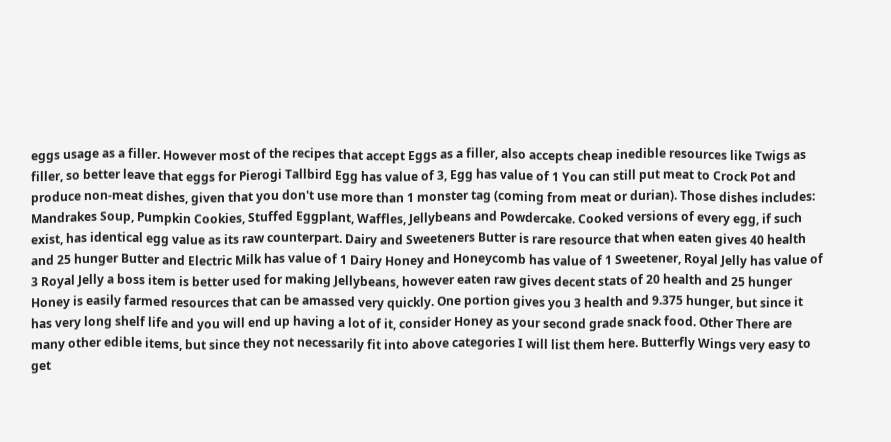eggs usage as a filler. However most of the recipes that accept Eggs as a filler, also accepts cheap inedible resources like Twigs as filler, so better leave that eggs for Pierogi Tallbird Egg has value of 3, Egg has value of 1 You can still put meat to Crock Pot and produce non-meat dishes, given that you don't use more than 1 monster tag (coming from meat or durian). Those dishes includes: Mandrakes Soup, Pumpkin Cookies, Stuffed Eggplant, Waffles, Jellybeans and Powdercake. Cooked versions of every egg, if such exist, has identical egg value as its raw counterpart. Dairy and Sweeteners Butter is rare resource that when eaten gives 40 health and 25 hunger Butter and Electric Milk has value of 1 Dairy Honey and Honeycomb has value of 1 Sweetener, Royal Jelly has value of 3 Royal Jelly a boss item is better used for making Jellybeans, however eaten raw gives decent stats of 20 health and 25 hunger Honey is easily farmed resources that can be amassed very quickly. One portion gives you 3 health and 9.375 hunger, but since it has very long shelf life and you will end up having a lot of it, consider Honey as your second grade snack food. Other There are many other edible items, but since they not necessarily fit into above categories I will list them here. Butterfly Wings very easy to get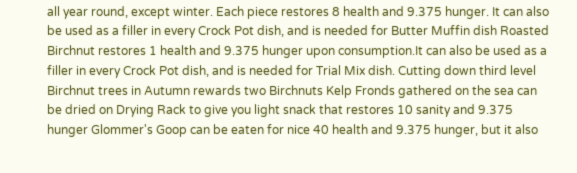all year round, except winter. Each piece restores 8 health and 9.375 hunger. It can also be used as a filler in every Crock Pot dish, and is needed for Butter Muffin dish Roasted Birchnut restores 1 health and 9.375 hunger upon consumption.It can also be used as a filler in every Crock Pot dish, and is needed for Trial Mix dish. Cutting down third level Birchnut trees in Autumn rewards two Birchnuts Kelp Fronds gathered on the sea can be dried on Drying Rack to give you light snack that restores 10 sanity and 9.375 hunger Glommer's Goop can be eaten for nice 40 health and 9.375 hunger, but it also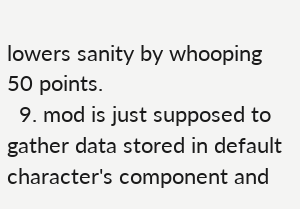lowers sanity by whooping 50 points.
  9. mod is just supposed to gather data stored in default character's component and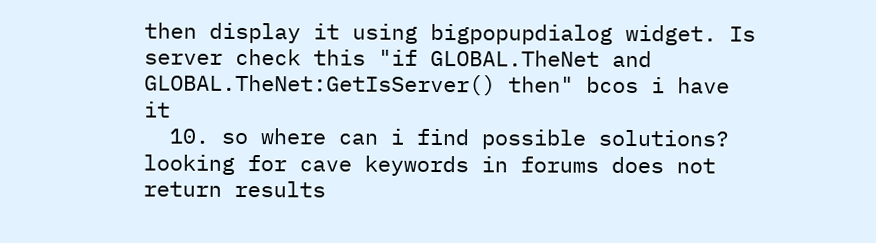then display it using bigpopupdialog widget. Is server check this "if GLOBAL.TheNet and GLOBAL.TheNet:GetIsServer() then" bcos i have it
  10. so where can i find possible solutions? looking for cave keywords in forums does not return results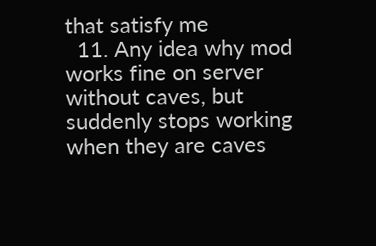that satisfy me
  11. Any idea why mod works fine on server without caves, but suddenly stops working when they are caves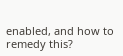enabled, and how to remedy this?